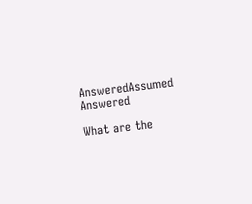AnsweredAssumed Answered

What are the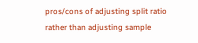pros/cons of adjusting split ratio rather than adjusting sample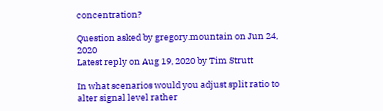concentration?

Question asked by gregory.mountain on Jun 24, 2020
Latest reply on Aug 19, 2020 by Tim Strutt

In what scenarios would you adjust split ratio to alter signal level rather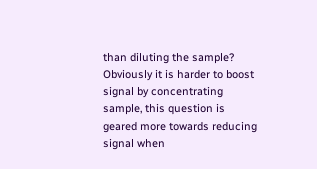than diluting the sample? Obviously it is harder to boost signal by concentrating sample, this question is geared more towards reducing signal when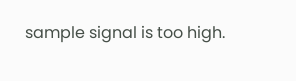sample signal is too high.